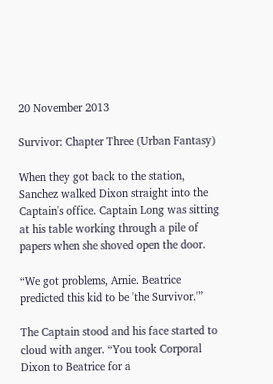20 November 2013

Survivor: Chapter Three (Urban Fantasy)

When they got back to the station, Sanchez walked Dixon straight into the Captain's office. Captain Long was sitting at his table working through a pile of papers when she shoved open the door.

“We got problems, Arnie. Beatrice predicted this kid to be 'the Survivor.'”

The Captain stood and his face started to cloud with anger. “You took Corporal Dixon to Beatrice for a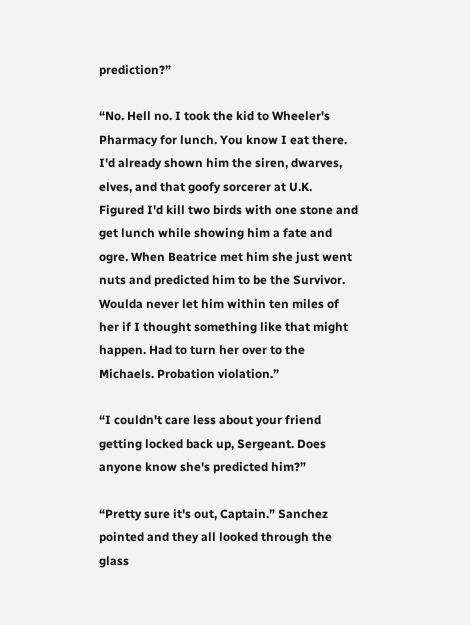prediction?”

“No. Hell no. I took the kid to Wheeler's Pharmacy for lunch. You know I eat there. I'd already shown him the siren, dwarves, elves, and that goofy sorcerer at U.K. Figured I'd kill two birds with one stone and get lunch while showing him a fate and ogre. When Beatrice met him she just went nuts and predicted him to be the Survivor. Woulda never let him within ten miles of her if I thought something like that might happen. Had to turn her over to the Michaels. Probation violation.”

“I couldn't care less about your friend getting locked back up, Sergeant. Does anyone know she's predicted him?”

“Pretty sure it's out, Captain.” Sanchez pointed and they all looked through the glass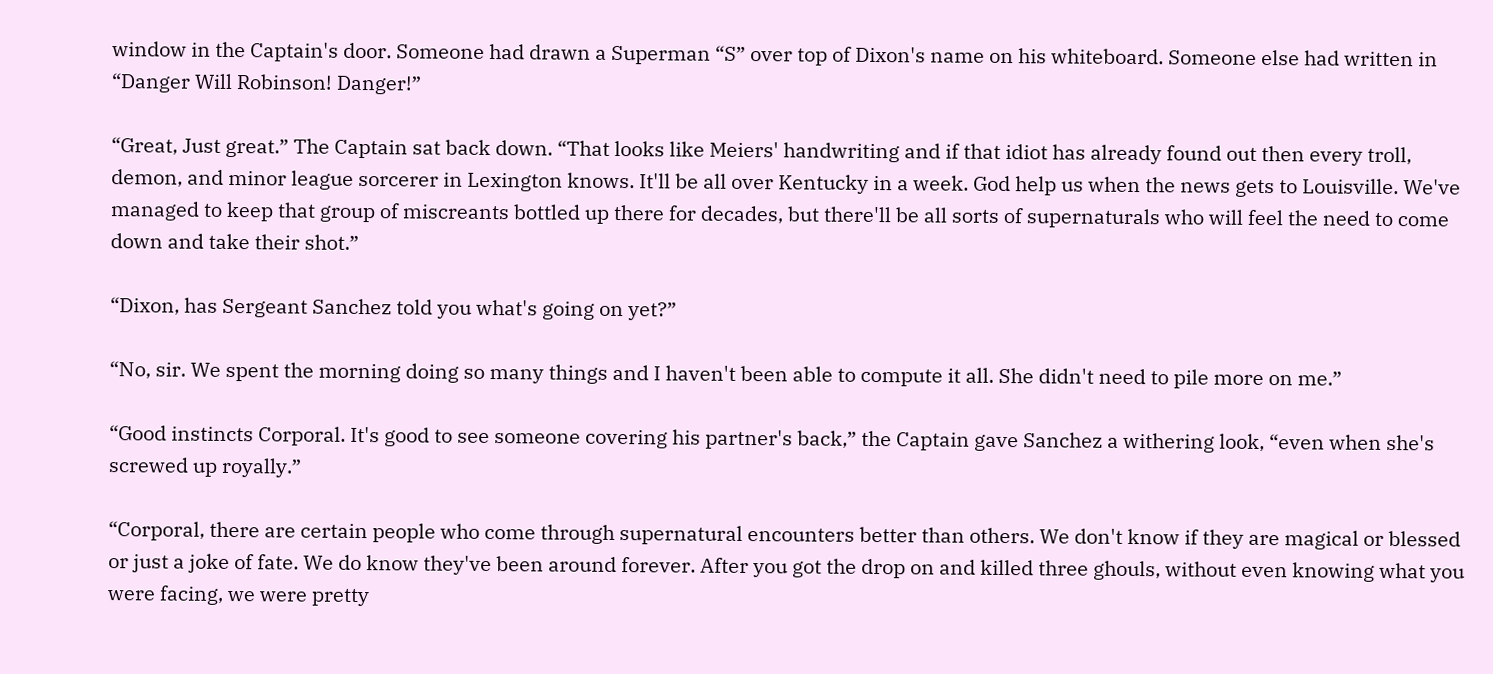window in the Captain's door. Someone had drawn a Superman “S” over top of Dixon's name on his whiteboard. Someone else had written in “Danger Will Robinson! Danger!”

“Great, Just great.” The Captain sat back down. “That looks like Meiers' handwriting and if that idiot has already found out then every troll, demon, and minor league sorcerer in Lexington knows. It'll be all over Kentucky in a week. God help us when the news gets to Louisville. We've managed to keep that group of miscreants bottled up there for decades, but there'll be all sorts of supernaturals who will feel the need to come down and take their shot.”

“Dixon, has Sergeant Sanchez told you what's going on yet?”

“No, sir. We spent the morning doing so many things and I haven't been able to compute it all. She didn't need to pile more on me.”

“Good instincts Corporal. It's good to see someone covering his partner's back,” the Captain gave Sanchez a withering look, “even when she's screwed up royally.”

“Corporal, there are certain people who come through supernatural encounters better than others. We don't know if they are magical or blessed or just a joke of fate. We do know they've been around forever. After you got the drop on and killed three ghouls, without even knowing what you were facing, we were pretty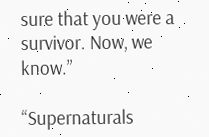sure that you were a survivor. Now, we know.”

“Supernaturals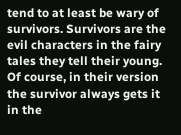tend to at least be wary of survivors. Survivors are the evil characters in the fairy tales they tell their young. Of course, in their version the survivor always gets it in the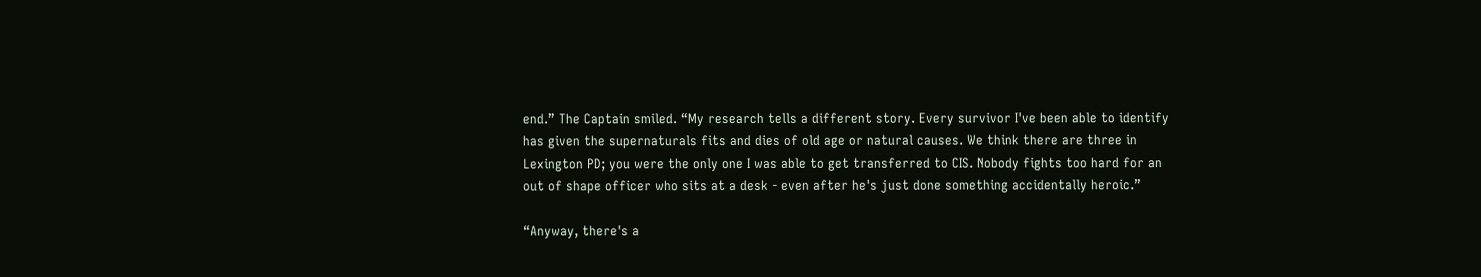end.” The Captain smiled. “My research tells a different story. Every survivor I've been able to identify has given the supernaturals fits and dies of old age or natural causes. We think there are three in Lexington PD; you were the only one I was able to get transferred to CIS. Nobody fights too hard for an out of shape officer who sits at a desk - even after he's just done something accidentally heroic.”

“Anyway, there's a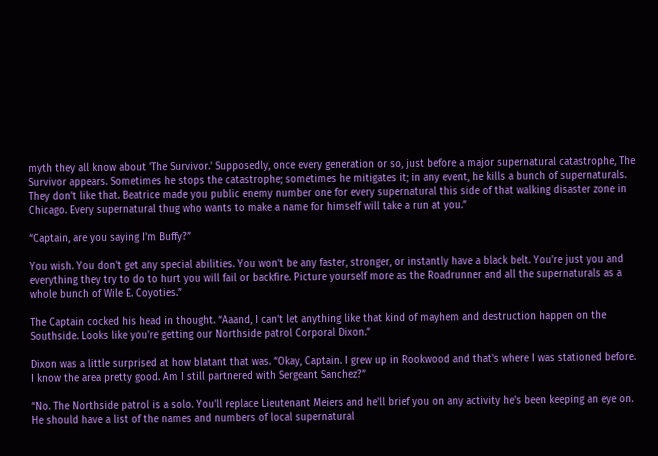myth they all know about 'The Survivor.' Supposedly, once every generation or so, just before a major supernatural catastrophe, The Survivor appears. Sometimes he stops the catastrophe; sometimes he mitigates it; in any event, he kills a bunch of supernaturals. They don't like that. Beatrice made you public enemy number one for every supernatural this side of that walking disaster zone in Chicago. Every supernatural thug who wants to make a name for himself will take a run at you.”

“Captain, are you saying I'm Buffy?”

You wish. You don't get any special abilities. You won't be any faster, stronger, or instantly have a black belt. You're just you and everything they try to do to hurt you will fail or backfire. Picture yourself more as the Roadrunner and all the supernaturals as a whole bunch of Wile E. Coyoties.”

The Captain cocked his head in thought. “Aaand, I can't let anything like that kind of mayhem and destruction happen on the Southside. Looks like you're getting our Northside patrol Corporal Dixon.”

Dixon was a little surprised at how blatant that was. “Okay, Captain. I grew up in Rookwood and that's where I was stationed before. I know the area pretty good. Am I still partnered with Sergeant Sanchez?”

“No. The Northside patrol is a solo. You'll replace Lieutenant Meiers and he'll brief you on any activity he's been keeping an eye on. He should have a list of the names and numbers of local supernatural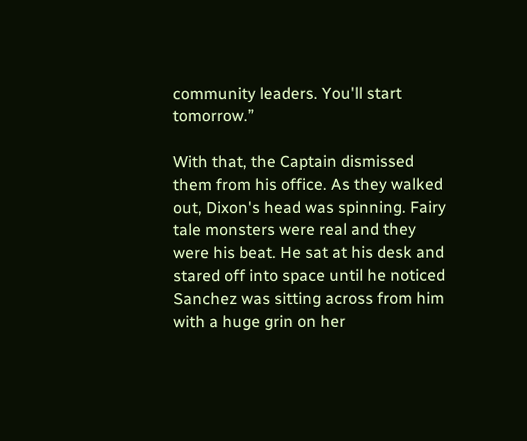community leaders. You'll start tomorrow.”

With that, the Captain dismissed them from his office. As they walked out, Dixon's head was spinning. Fairy tale monsters were real and they were his beat. He sat at his desk and stared off into space until he noticed Sanchez was sitting across from him with a huge grin on her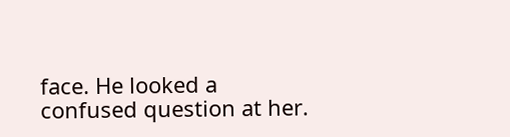face. He looked a confused question at her.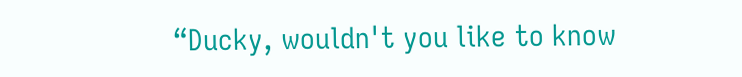“Ducky, wouldn't you like to know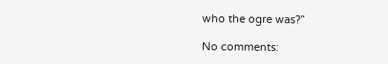who the ogre was?”

No comments: